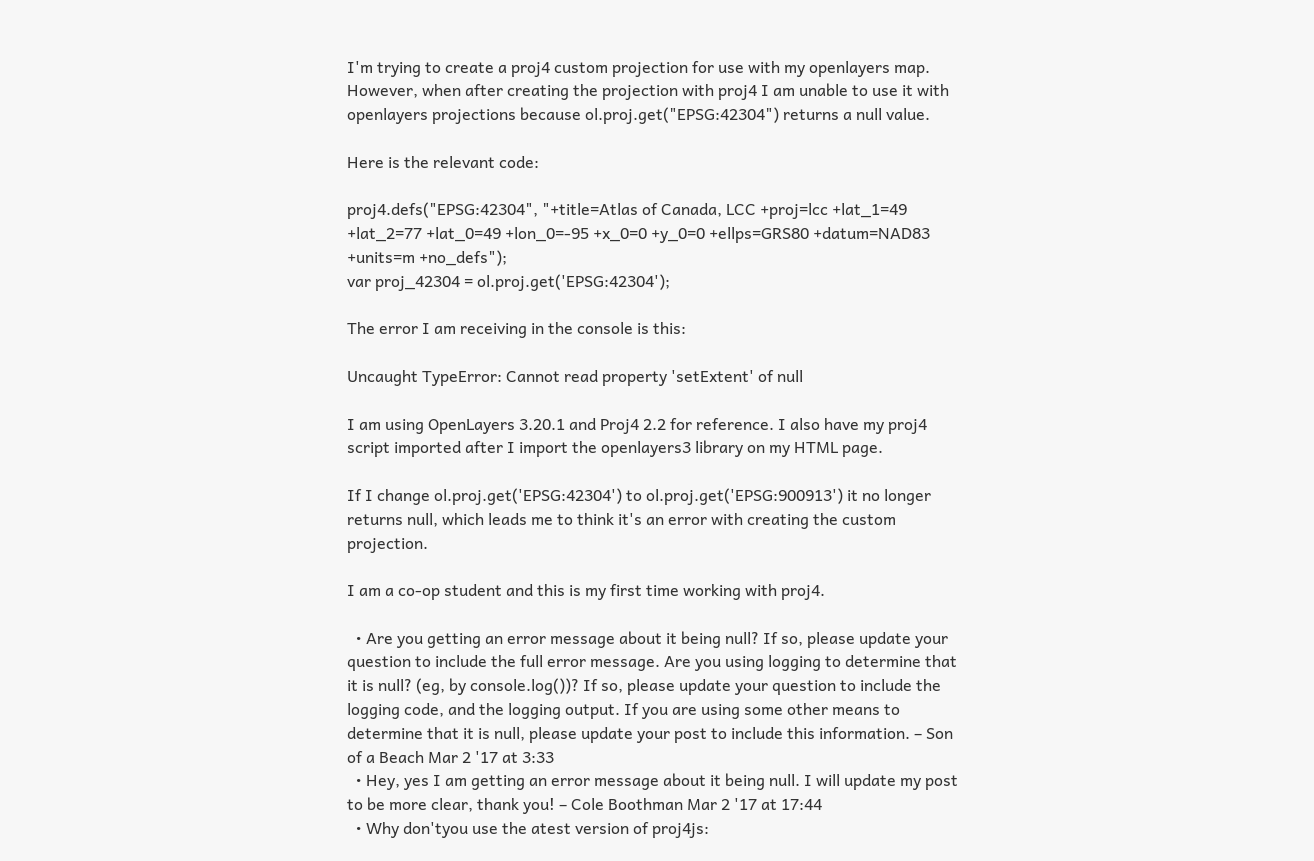I'm trying to create a proj4 custom projection for use with my openlayers map. However, when after creating the projection with proj4 I am unable to use it with openlayers projections because ol.proj.get("EPSG:42304") returns a null value.

Here is the relevant code:

proj4.defs("EPSG:42304", "+title=Atlas of Canada, LCC +proj=lcc +lat_1=49 +lat_2=77 +lat_0=49 +lon_0=-95 +x_0=0 +y_0=0 +ellps=GRS80 +datum=NAD83 +units=m +no_defs");
var proj_42304 = ol.proj.get('EPSG:42304');

The error I am receiving in the console is this:

Uncaught TypeError: Cannot read property 'setExtent' of null

I am using OpenLayers 3.20.1 and Proj4 2.2 for reference. I also have my proj4 script imported after I import the openlayers3 library on my HTML page.

If I change ol.proj.get('EPSG:42304') to ol.proj.get('EPSG:900913') it no longer returns null, which leads me to think it's an error with creating the custom projection.

I am a co-op student and this is my first time working with proj4.

  • Are you getting an error message about it being null? If so, please update your question to include the full error message. Are you using logging to determine that it is null? (eg, by console.log())? If so, please update your question to include the logging code, and the logging output. If you are using some other means to determine that it is null, please update your post to include this information. – Son of a Beach Mar 2 '17 at 3:33
  • Hey, yes I am getting an error message about it being null. I will update my post to be more clear, thank you! – Cole Boothman Mar 2 '17 at 17:44
  • Why don'tyou use the atest version of proj4js: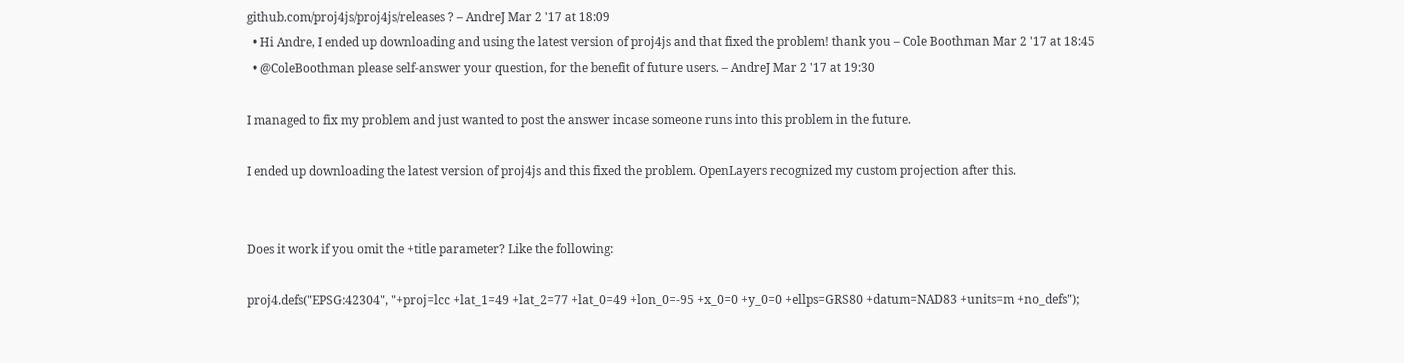github.com/proj4js/proj4js/releases ? – AndreJ Mar 2 '17 at 18:09
  • Hi Andre, I ended up downloading and using the latest version of proj4js and that fixed the problem! thank you – Cole Boothman Mar 2 '17 at 18:45
  • @ColeBoothman please self-answer your question, for the benefit of future users. – AndreJ Mar 2 '17 at 19:30

I managed to fix my problem and just wanted to post the answer incase someone runs into this problem in the future.

I ended up downloading the latest version of proj4js and this fixed the problem. OpenLayers recognized my custom projection after this.


Does it work if you omit the +title parameter? Like the following:

proj4.defs("EPSG:42304", "+proj=lcc +lat_1=49 +lat_2=77 +lat_0=49 +lon_0=-95 +x_0=0 +y_0=0 +ellps=GRS80 +datum=NAD83 +units=m +no_defs");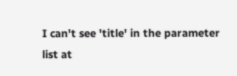I can't see 'title' in the parameter list at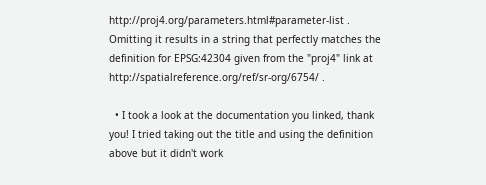http://proj4.org/parameters.html#parameter-list . Omitting it results in a string that perfectly matches the definition for EPSG:42304 given from the "proj4" link at http://spatialreference.org/ref/sr-org/6754/ .

  • I took a look at the documentation you linked, thank you! I tried taking out the title and using the definition above but it didn't work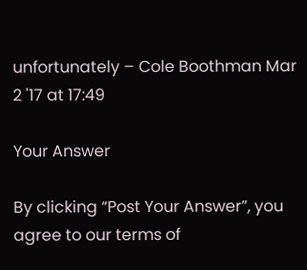unfortunately – Cole Boothman Mar 2 '17 at 17:49

Your Answer

By clicking “Post Your Answer”, you agree to our terms of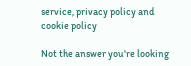service, privacy policy and cookie policy

Not the answer you're looking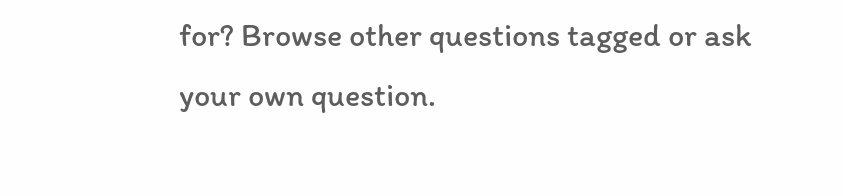for? Browse other questions tagged or ask your own question.